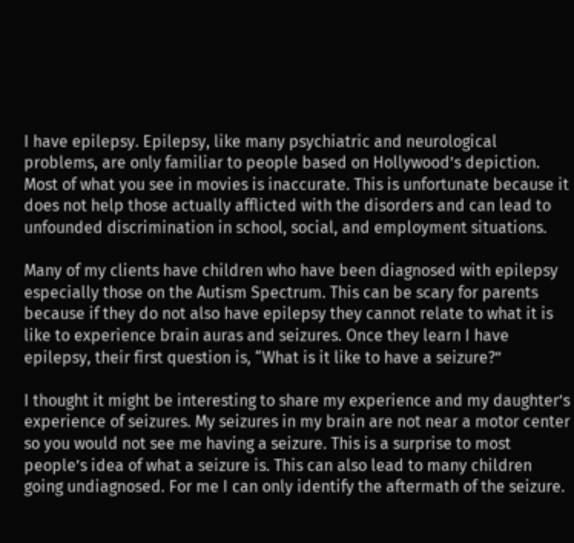I have epilepsy. Epilepsy, like many psychiatric and neurological problems, are only familiar to people based on Hollywood’s depiction. Most of what you see in movies is inaccurate. This is unfortunate because it does not help those actually afflicted with the disorders and can lead to unfounded discrimination in school, social, and employment situations.

Many of my clients have children who have been diagnosed with epilepsy especially those on the Autism Spectrum. This can be scary for parents because if they do not also have epilepsy they cannot relate to what it is like to experience brain auras and seizures. Once they learn I have epilepsy, their first question is, “What is it like to have a seizure?”

I thought it might be interesting to share my experience and my daughter’s experience of seizures. My seizures in my brain are not near a motor center so you would not see me having a seizure. This is a surprise to most people’s idea of what a seizure is. This can also lead to many children going undiagnosed. For me I can only identify the aftermath of the seizure.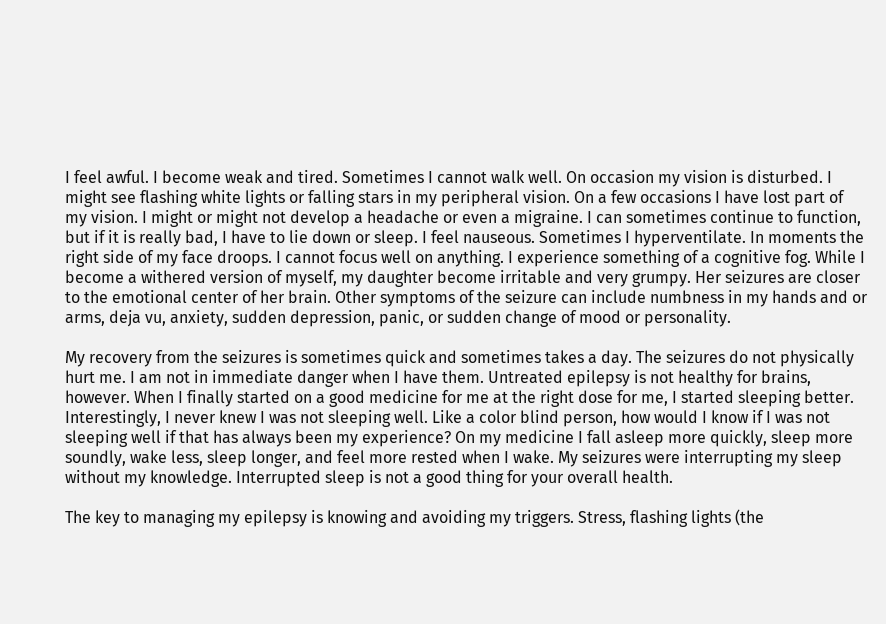I feel awful. I become weak and tired. Sometimes I cannot walk well. On occasion my vision is disturbed. I might see flashing white lights or falling stars in my peripheral vision. On a few occasions I have lost part of my vision. I might or might not develop a headache or even a migraine. I can sometimes continue to function, but if it is really bad, I have to lie down or sleep. I feel nauseous. Sometimes I hyperventilate. In moments the right side of my face droops. I cannot focus well on anything. I experience something of a cognitive fog. While I become a withered version of myself, my daughter become irritable and very grumpy. Her seizures are closer to the emotional center of her brain. Other symptoms of the seizure can include numbness in my hands and or arms, deja vu, anxiety, sudden depression, panic, or sudden change of mood or personality.

My recovery from the seizures is sometimes quick and sometimes takes a day. The seizures do not physically hurt me. I am not in immediate danger when I have them. Untreated epilepsy is not healthy for brains, however. When I finally started on a good medicine for me at the right dose for me, I started sleeping better. Interestingly, I never knew I was not sleeping well. Like a color blind person, how would I know if I was not sleeping well if that has always been my experience? On my medicine I fall asleep more quickly, sleep more soundly, wake less, sleep longer, and feel more rested when I wake. My seizures were interrupting my sleep without my knowledge. Interrupted sleep is not a good thing for your overall health.

The key to managing my epilepsy is knowing and avoiding my triggers. Stress, flashing lights (the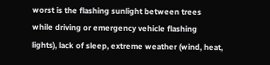worst is the flashing sunlight between trees while driving or emergency vehicle flashing lights), lack of sleep, extreme weather (wind, heat,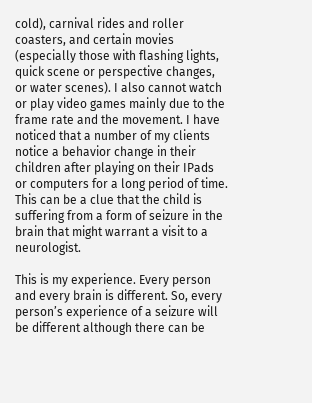cold), carnival rides and roller coasters, and certain movies (especially those with flashing lights, quick scene or perspective changes, or water scenes). I also cannot watch or play video games mainly due to the frame rate and the movement. I have noticed that a number of my clients notice a behavior change in their children after playing on their IPads or computers for a long period of time. This can be a clue that the child is suffering from a form of seizure in the brain that might warrant a visit to a neurologist.

This is my experience. Every person and every brain is different. So, every person’s experience of a seizure will be different although there can be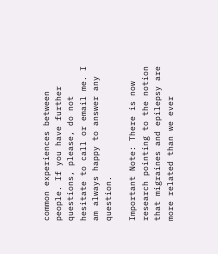common experiences between people. If you have further questions, please, do not hesitate to call or email me. I am always happy to answer any question.

Important Note: There is now research pointing to the notion that migraines and epilepsy are more related than we ever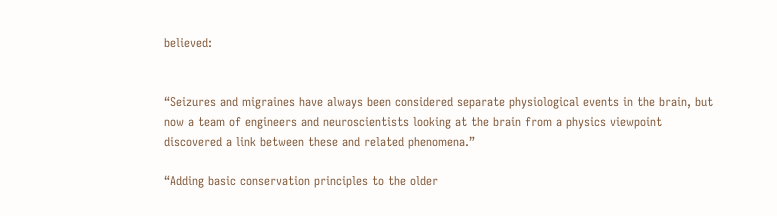believed:


“Seizures and migraines have always been considered separate physiological events in the brain, but now a team of engineers and neuroscientists looking at the brain from a physics viewpoint discovered a link between these and related phenomena.”

“Adding basic conservation principles to the older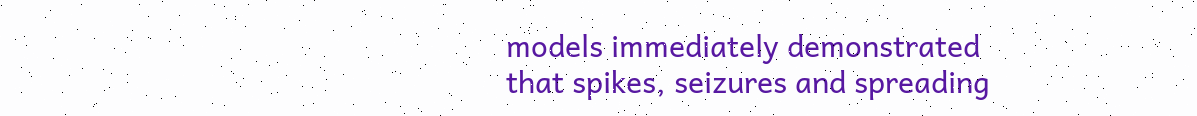models immediately demonstrated that spikes, seizures and spreading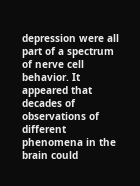depression were all part of a spectrum of nerve cell behavior. It appeared that decades of observations of different phenomena in the brain could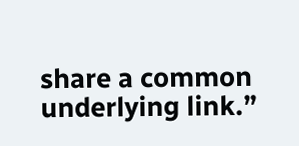share a common underlying link.”